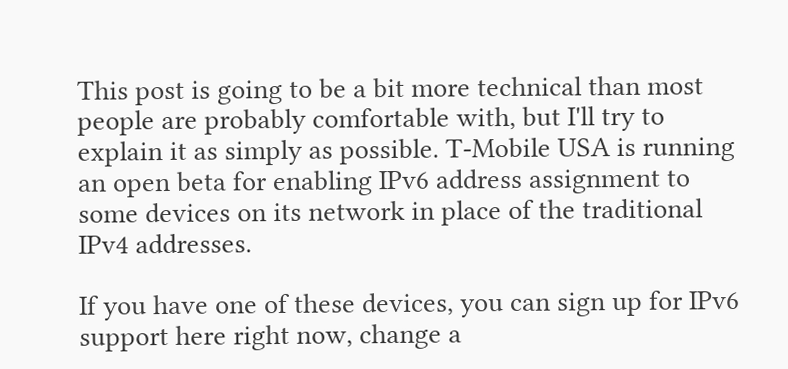This post is going to be a bit more technical than most people are probably comfortable with, but I'll try to explain it as simply as possible. T-Mobile USA is running an open beta for enabling IPv6 address assignment to some devices on its network in place of the traditional IPv4 addresses.

If you have one of these devices, you can sign up for IPv6 support here right now, change a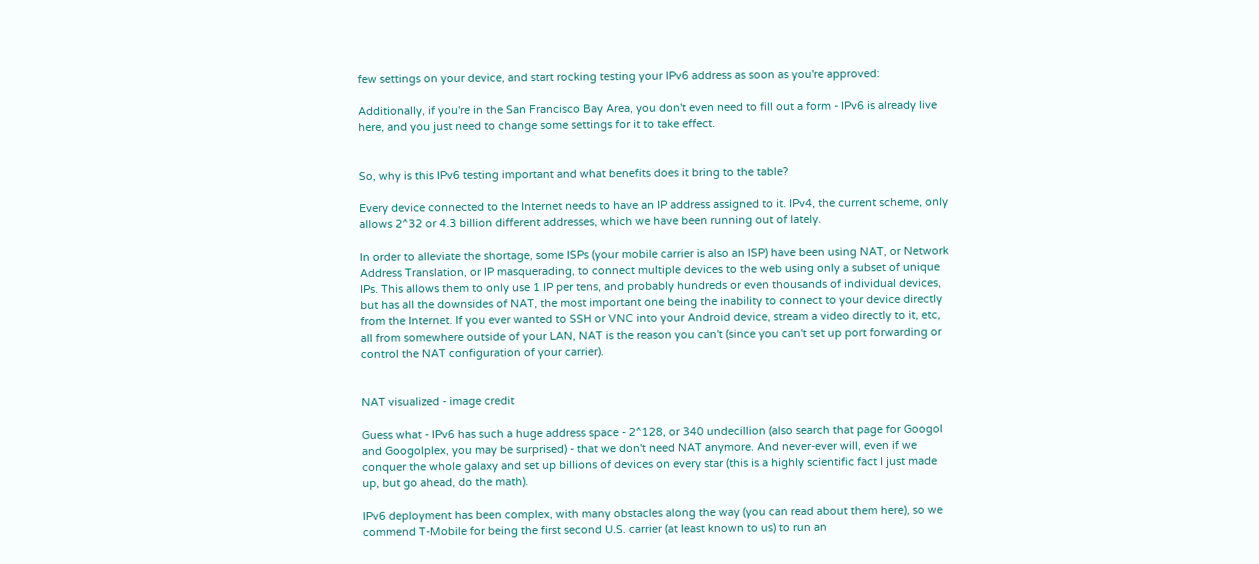few settings on your device, and start rocking testing your IPv6 address as soon as you're approved:

Additionally, if you're in the San Francisco Bay Area, you don't even need to fill out a form - IPv6 is already live here, and you just need to change some settings for it to take effect.


So, why is this IPv6 testing important and what benefits does it bring to the table?

Every device connected to the Internet needs to have an IP address assigned to it. IPv4, the current scheme, only allows 2^32 or 4.3 billion different addresses, which we have been running out of lately.

In order to alleviate the shortage, some ISPs (your mobile carrier is also an ISP) have been using NAT, or Network Address Translation, or IP masquerading, to connect multiple devices to the web using only a subset of unique IPs. This allows them to only use 1 IP per tens, and probably hundreds or even thousands of individual devices, but has all the downsides of NAT, the most important one being the inability to connect to your device directly from the Internet. If you ever wanted to SSH or VNC into your Android device, stream a video directly to it, etc, all from somewhere outside of your LAN, NAT is the reason you can't (since you can't set up port forwarding or control the NAT configuration of your carrier).


NAT visualized - image credit

Guess what - IPv6 has such a huge address space - 2^128, or 340 undecillion (also search that page for Googol and Googolplex, you may be surprised) - that we don't need NAT anymore. And never-ever will, even if we conquer the whole galaxy and set up billions of devices on every star (this is a highly scientific fact I just made up, but go ahead, do the math).

IPv6 deployment has been complex, with many obstacles along the way (you can read about them here), so we commend T-Mobile for being the first second U.S. carrier (at least known to us) to run an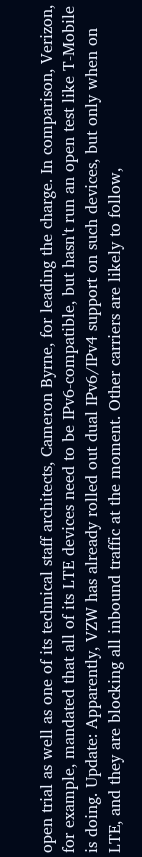open trial as well as one of its technical staff architects, Cameron Byrne, for leading the charge. In comparison, Verizon, for example, mandated that all of its LTE devices need to be IPv6-compatible, but hasn't run an open test like T-Mobile is doing. Update: Apparently, VZW has already rolled out dual IPv6/IPv4 support on such devices, but only when on LTE, and they are blocking all inbound traffic at the moment. Other carriers are likely to follow,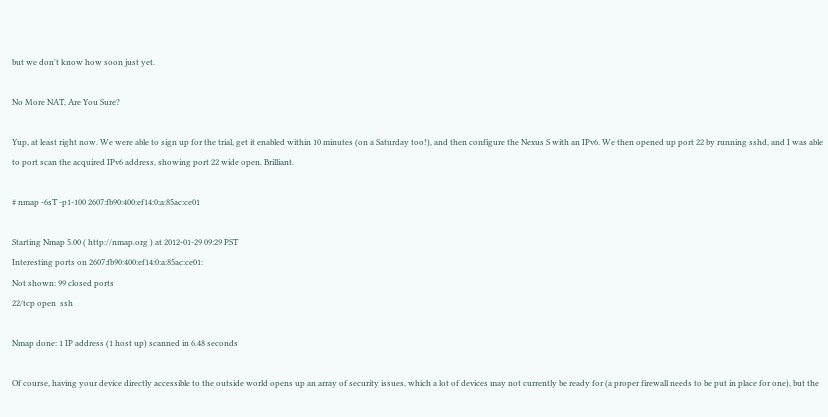but we don't know how soon just yet.

No More NAT, Are You Sure?

Yup, at least right now. We were able to sign up for the trial, get it enabled within 10 minutes (on a Saturday too!), and then configure the Nexus S with an IPv6. We then opened up port 22 by running sshd, and I was able to port scan the acquired IPv6 address, showing port 22 wide open. Brilliant.

# nmap -6sT -p1-100 2607:fb90:400:ef14:0:a:85ac:ce01

Starting Nmap 5.00 ( http://nmap.org ) at 2012-01-29 09:29 PST
Interesting ports on 2607:fb90:400:ef14:0:a:85ac:ce01:
Not shown: 99 closed ports
22/tcp open  ssh

Nmap done: 1 IP address (1 host up) scanned in 6.48 seconds

Of course, having your device directly accessible to the outside world opens up an array of security issues, which a lot of devices may not currently be ready for (a proper firewall needs to be put in place for one), but the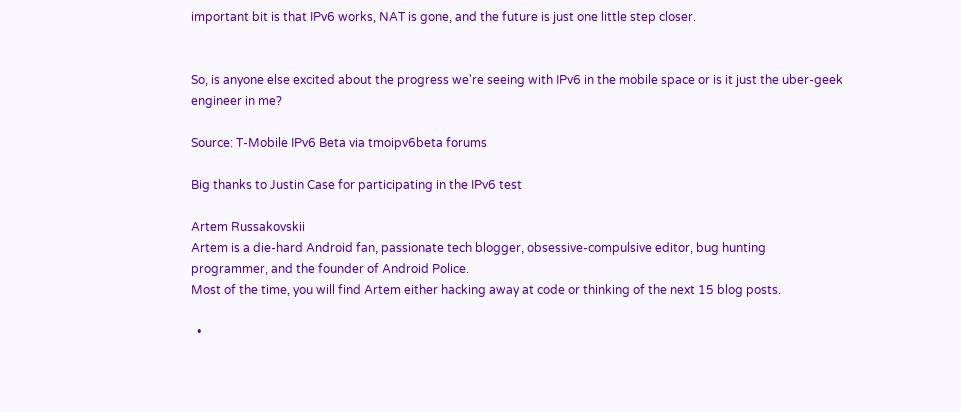important bit is that IPv6 works, NAT is gone, and the future is just one little step closer.


So, is anyone else excited about the progress we're seeing with IPv6 in the mobile space or is it just the uber-geek engineer in me?

Source: T-Mobile IPv6 Beta via tmoipv6beta forums

Big thanks to Justin Case for participating in the IPv6 test

Artem Russakovskii
Artem is a die-hard Android fan, passionate tech blogger, obsessive-compulsive editor, bug hunting programmer, and the founder of Android Police.
Most of the time, you will find Artem either hacking away at code or thinking of the next 15 blog posts.

  •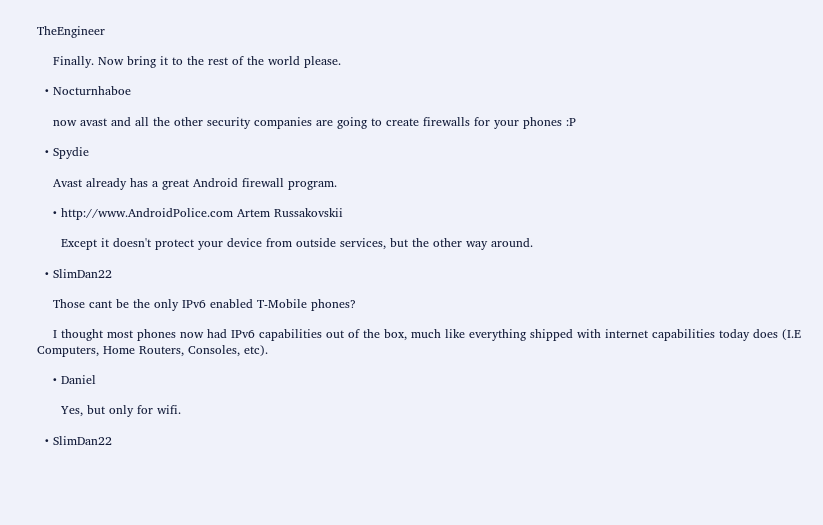TheEngineer

    Finally. Now bring it to the rest of the world please.

  • Nocturnhaboe

    now avast and all the other security companies are going to create firewalls for your phones :P

  • Spydie

    Avast already has a great Android firewall program.

    • http://www.AndroidPolice.com Artem Russakovskii

      Except it doesn't protect your device from outside services, but the other way around.

  • SlimDan22

    Those cant be the only IPv6 enabled T-Mobile phones?

    I thought most phones now had IPv6 capabilities out of the box, much like everything shipped with internet capabilities today does (I.E Computers, Home Routers, Consoles, etc).

    • Daniel

      Yes, but only for wifi.

  • SlimDan22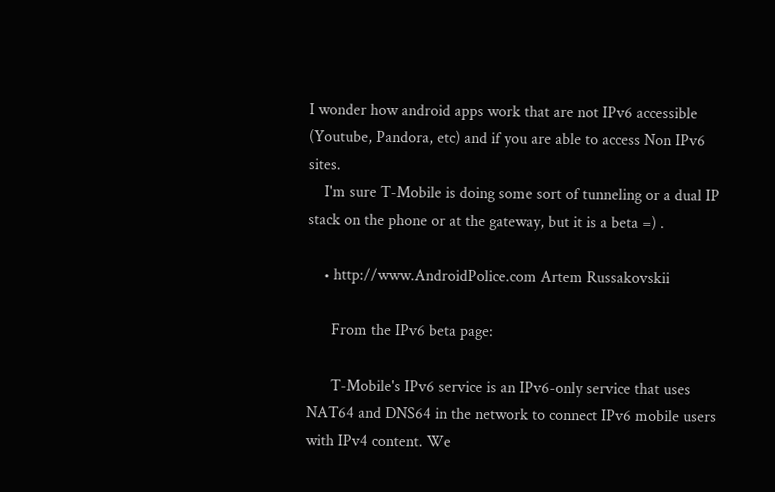I wonder how android apps work that are not IPv6 accessible (Youtube, Pandora, etc) and if you are able to access Non IPv6 sites.
    I'm sure T-Mobile is doing some sort of tunneling or a dual IP stack on the phone or at the gateway, but it is a beta =) .

    • http://www.AndroidPolice.com Artem Russakovskii

      From the IPv6 beta page:

      T-Mobile's IPv6 service is an IPv6-only service that uses NAT64 and DNS64 in the network to connect IPv6 mobile users with IPv4 content. We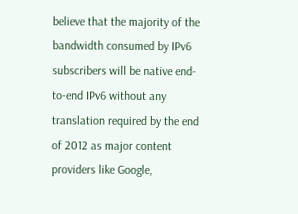believe that the majority of the bandwidth consumed by IPv6 subscribers will be native end-to-end IPv6 without any translation required by the end of 2012 as major content providers like Google,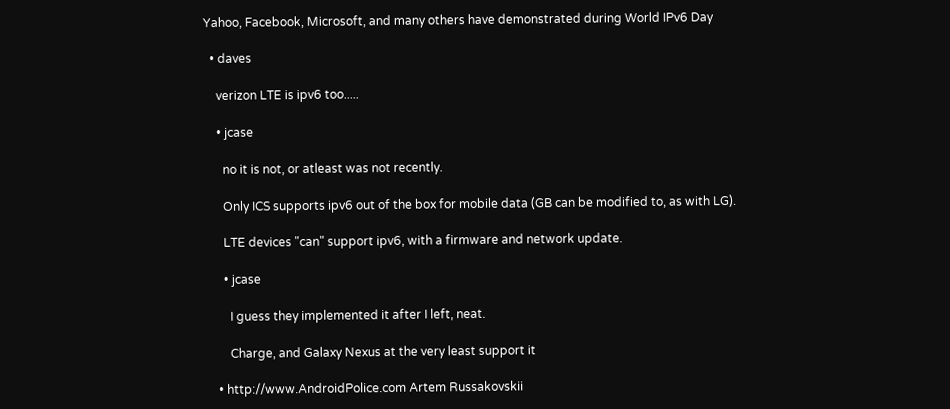Yahoo, Facebook, Microsoft, and many others have demonstrated during World IPv6 Day

  • daves

    verizon LTE is ipv6 too.....

    • jcase

      no it is not, or atleast was not recently.

      Only ICS supports ipv6 out of the box for mobile data (GB can be modified to, as with LG).

      LTE devices "can" support ipv6, with a firmware and network update.

      • jcase

        I guess they implemented it after I left, neat.

        Charge, and Galaxy Nexus at the very least support it

    • http://www.AndroidPolice.com Artem Russakovskii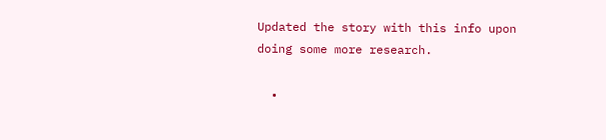Updated the story with this info upon doing some more research.

  •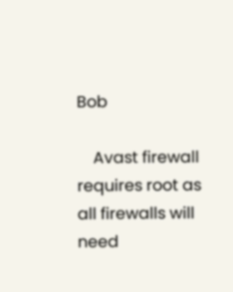Bob

    Avast firewall requires root as all firewalls will need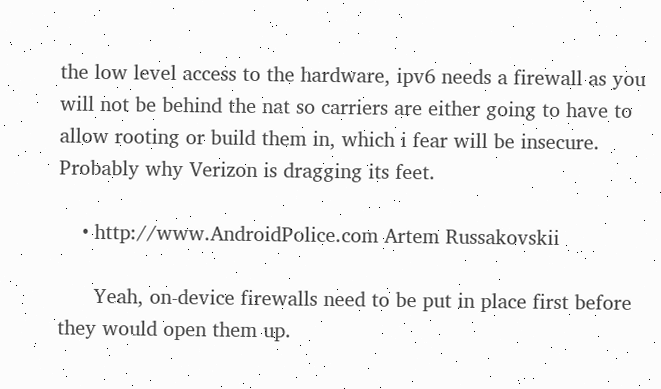the low level access to the hardware, ipv6 needs a firewall as you will not be behind the nat so carriers are either going to have to allow rooting or build them in, which i fear will be insecure. Probably why Verizon is dragging its feet.

    • http://www.AndroidPolice.com Artem Russakovskii

      Yeah, on-device firewalls need to be put in place first before they would open them up.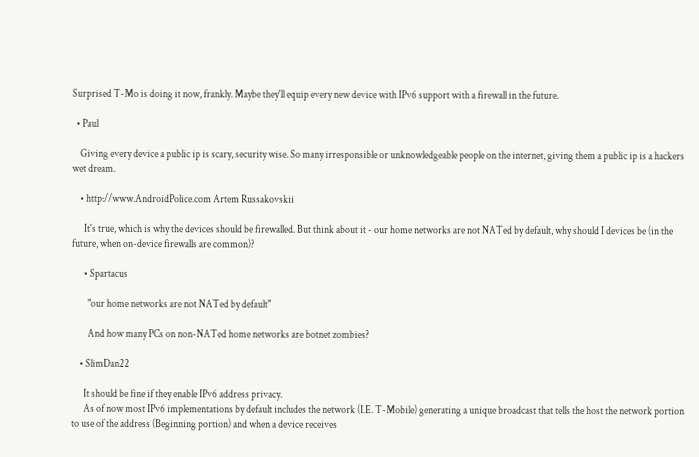Surprised T-Mo is doing it now, frankly. Maybe they'll equip every new device with IPv6 support with a firewall in the future.

  • Paul

    Giving every device a public ip is scary, security wise. So many irresponsible or unknowledgeable people on the internet, giving them a public ip is a hackers wet dream.

    • http://www.AndroidPolice.com Artem Russakovskii

      It's true, which is why the devices should be firewalled. But think about it - our home networks are not NATed by default, why should I devices be (in the future, when on-device firewalls are common)?

      • Spartacus

        "our home networks are not NATed by default"

        And how many PCs on non-NATed home networks are botnet zombies?

    • SlimDan22

      It should be fine if they enable IPv6 address privacy.
      As of now most IPv6 implementations by default includes the network (I.E. T-Mobile) generating a unique broadcast that tells the host the network portion to use of the address (Beginning portion) and when a device receives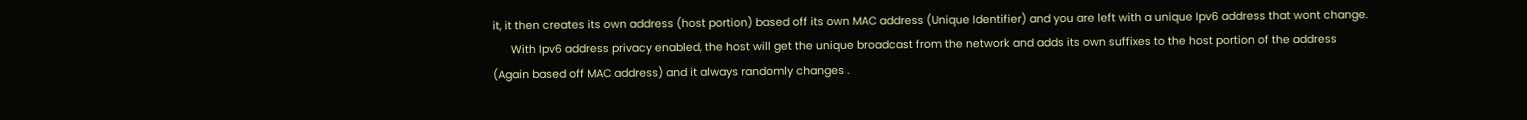it, it then creates its own address (host portion) based off its own MAC address (Unique Identifier) and you are left with a unique Ipv6 address that wont change.
      With Ipv6 address privacy enabled, the host will get the unique broadcast from the network and adds its own suffixes to the host portion of the address (Again based off MAC address) and it always randomly changes .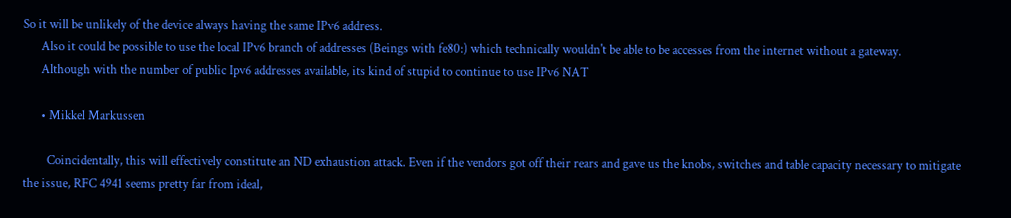So it will be unlikely of the device always having the same IPv6 address.
      Also it could be possible to use the local IPv6 branch of addresses (Beings with fe80:) which technically wouldn't be able to be accesses from the internet without a gateway.
      Although with the number of public Ipv6 addresses available, its kind of stupid to continue to use IPv6 NAT

      • Mikkel Markussen

        Coincidentally, this will effectively constitute an ND exhaustion attack. Even if the vendors got off their rears and gave us the knobs, switches and table capacity necessary to mitigate the issue, RFC 4941 seems pretty far from ideal,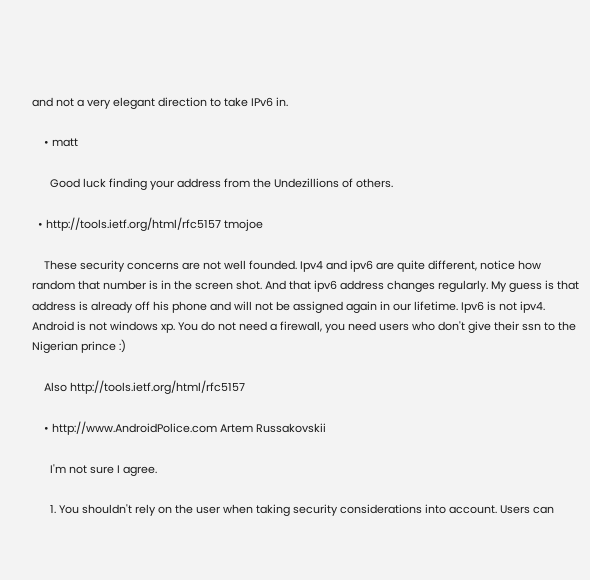and not a very elegant direction to take IPv6 in.

    • matt

      Good luck finding your address from the Undezillions of others.

  • http://tools.ietf.org/html/rfc5157 tmojoe

    These security concerns are not well founded. Ipv4 and ipv6 are quite different, notice how random that number is in the screen shot. And that ipv6 address changes regularly. My guess is that address is already off his phone and will not be assigned again in our lifetime. Ipv6 is not ipv4. Android is not windows xp. You do not need a firewall, you need users who don't give their ssn to the Nigerian prince :)

    Also http://tools.ietf.org/html/rfc5157

    • http://www.AndroidPolice.com Artem Russakovskii

      I'm not sure I agree.

      1. You shouldn't rely on the user when taking security considerations into account. Users can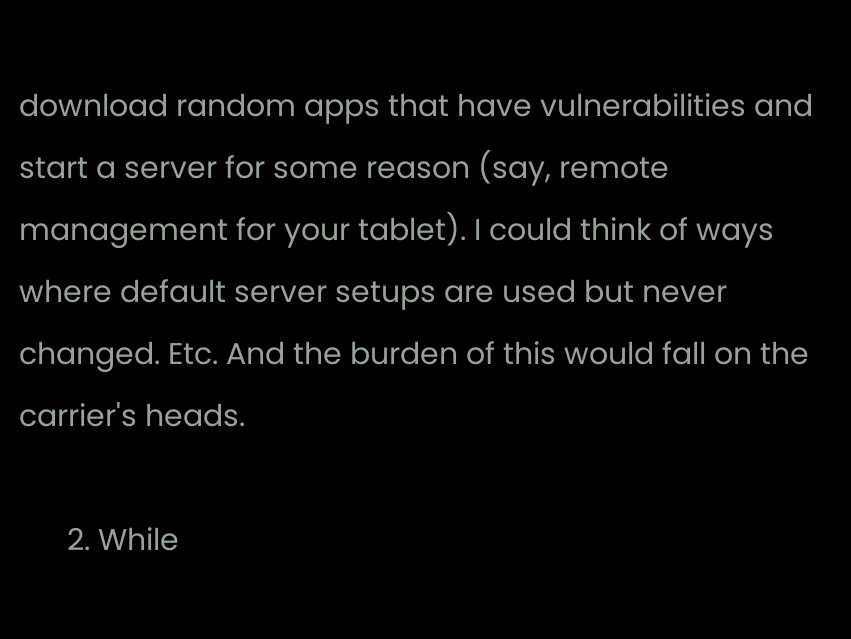download random apps that have vulnerabilities and start a server for some reason (say, remote management for your tablet). I could think of ways where default server setups are used but never changed. Etc. And the burden of this would fall on the carrier's heads.

      2. While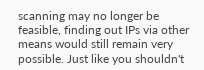scanning may no longer be feasible, finding out IPs via other means would still remain very possible. Just like you shouldn't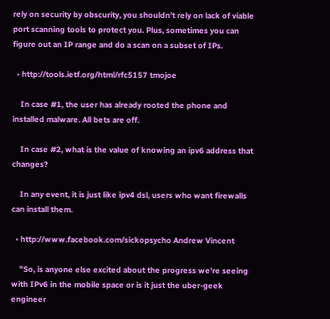rely on security by obscurity, you shouldn't rely on lack of viable port scanning tools to protect you. Plus, sometimes you can figure out an IP range and do a scan on a subset of IPs.

  • http://tools.ietf.org/html/rfc5157 tmojoe

    In case #1, the user has already rooted the phone and installed malware. All bets are off.

    In case #2, what is the value of knowing an ipv6 address that changes?

    In any event, it is just like ipv4 dsl, users who want firewalls can install them.

  • http://www.facebook.com/sickopsycho Andrew Vincent

    "So, is anyone else excited about the progress we're seeing with IPv6 in the mobile space or is it just the uber-geek engineer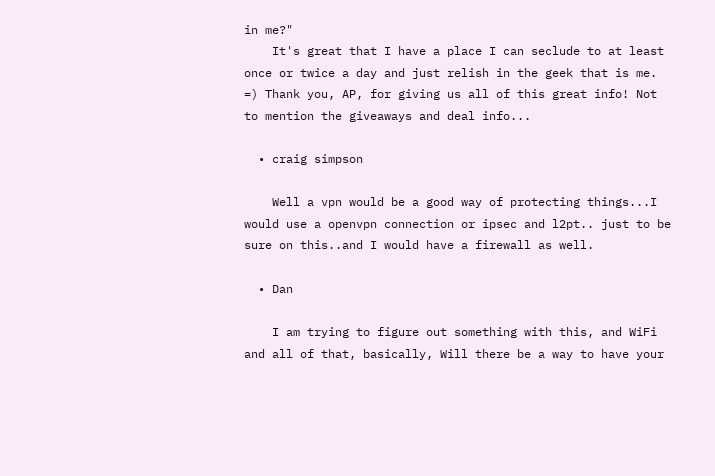in me?"
    It's great that I have a place I can seclude to at least once or twice a day and just relish in the geek that is me. =) Thank you, AP, for giving us all of this great info! Not to mention the giveaways and deal info...

  • craig simpson

    Well a vpn would be a good way of protecting things...I would use a openvpn connection or ipsec and l2pt.. just to be sure on this..and I would have a firewall as well.

  • Dan

    I am trying to figure out something with this, and WiFi and all of that, basically, Will there be a way to have your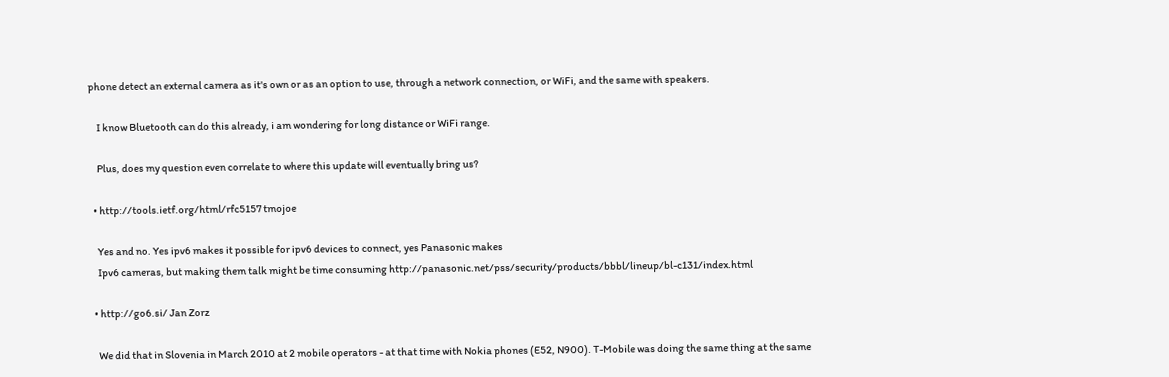phone detect an external camera as it's own or as an option to use, through a network connection, or WiFi, and the same with speakers.

    I know Bluetooth can do this already, i am wondering for long distance or WiFi range.

    Plus, does my question even correlate to where this update will eventually bring us?

  • http://tools.ietf.org/html/rfc5157 tmojoe

    Yes and no. Yes ipv6 makes it possible for ipv6 devices to connect, yes Panasonic makes
    Ipv6 cameras, but making them talk might be time consuming http://panasonic.net/pss/security/products/bbbl/lineup/bl-c131/index.html

  • http://go6.si/ Jan Zorz

    We did that in Slovenia in March 2010 at 2 mobile operators - at that time with Nokia phones (E52, N900). T-Mobile was doing the same thing at the same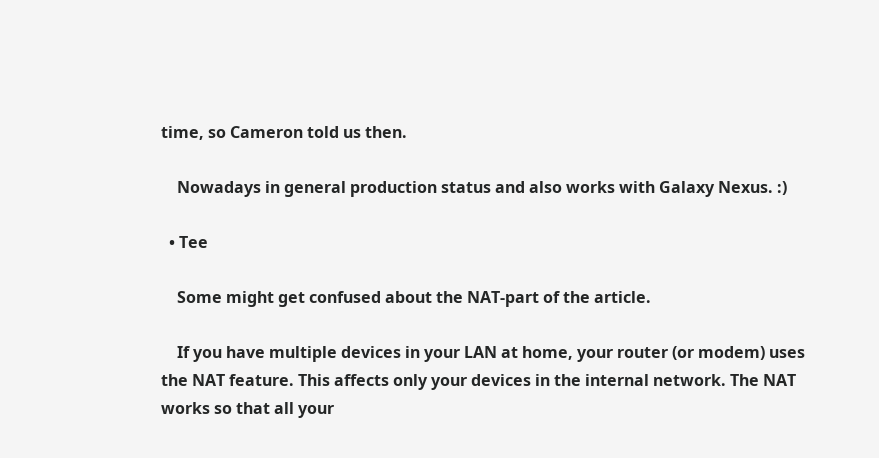time, so Cameron told us then.

    Nowadays in general production status and also works with Galaxy Nexus. :)

  • Tee

    Some might get confused about the NAT-part of the article.

    If you have multiple devices in your LAN at home, your router (or modem) uses the NAT feature. This affects only your devices in the internal network. The NAT works so that all your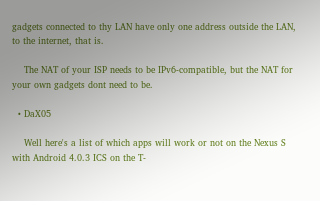gadgets connected to thy LAN have only one address outside the LAN, to the internet, that is.

    The NAT of your ISP needs to be IPv6-compatible, but the NAT for your own gadgets dont need to be.

  • DaX05

    Well here's a list of which apps will work or not on the Nexus S with Android 4.0.3 ICS on the T-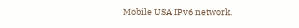Mobile USA IPv6 network.